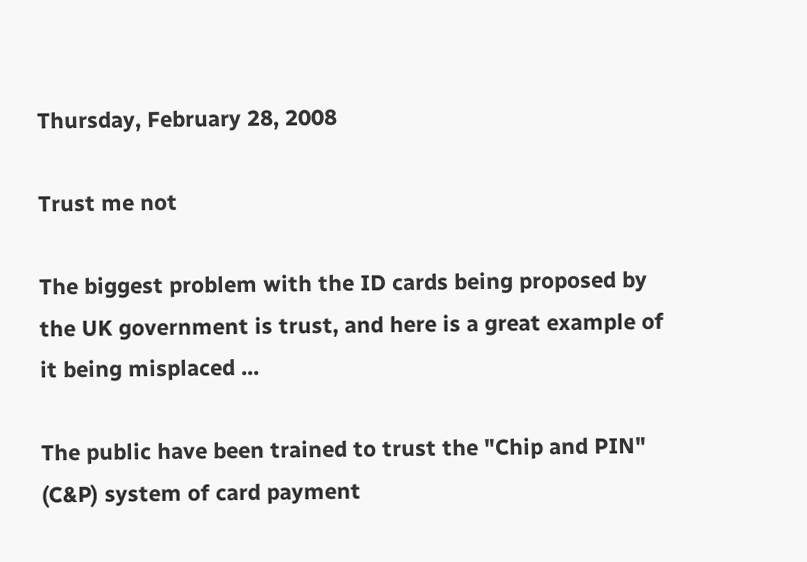Thursday, February 28, 2008

Trust me not

The biggest problem with the ID cards being proposed by the UK government is trust, and here is a great example of it being misplaced ...

The public have been trained to trust the "Chip and PIN" (C&P) system of card payment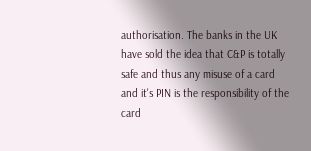authorisation. The banks in the UK have sold the idea that C&P is totally safe and thus any misuse of a card and it's PIN is the responsibility of the card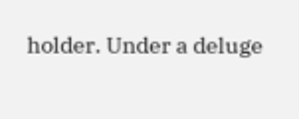holder. Under a deluge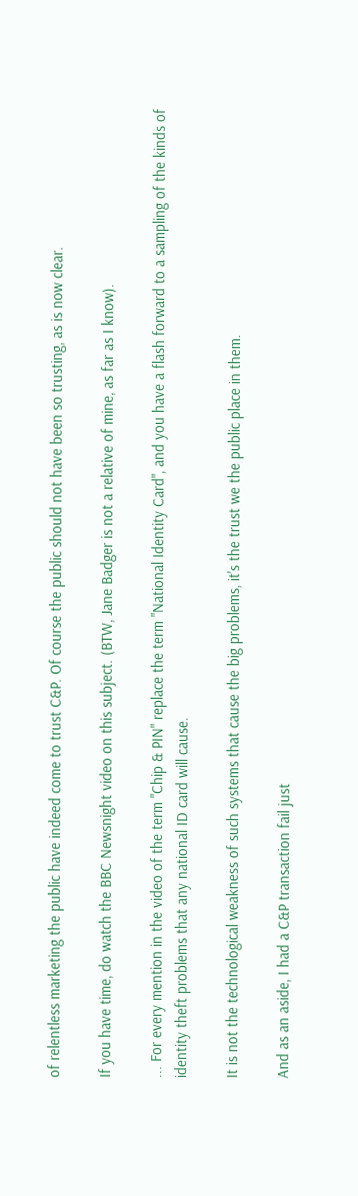of relentless marketing the public have indeed come to trust C&P. Of course the public should not have been so trusting, as is now clear.

If you have time, do watch the BBC Newsnight video on this subject. (BTW, Jane Badger is not a relative of mine, as far as I know).

... For every mention in the video of the term "Chip & PIN" replace the term "National Identity Card", and you have a flash forward to a sampling of the kinds of identity theft problems that any national ID card will cause.

It is not the technological weakness of such systems that cause the big problems, it's the trust we the public place in them.

And as an aside, I had a C&P transaction fail just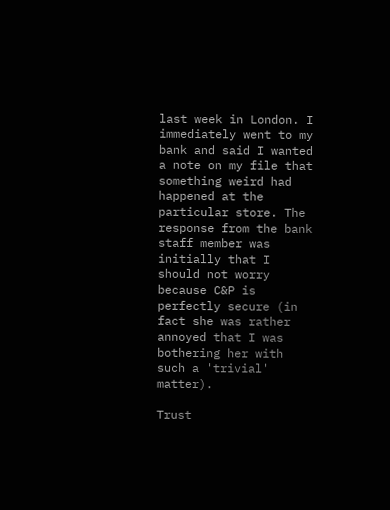last week in London. I immediately went to my bank and said I wanted a note on my file that something weird had happened at the particular store. The response from the bank staff member was initially that I should not worry because C&P is perfectly secure (in fact she was rather annoyed that I was bothering her with such a 'trivial' matter).

Trust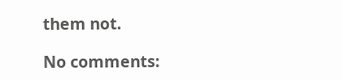them not.

No comments: